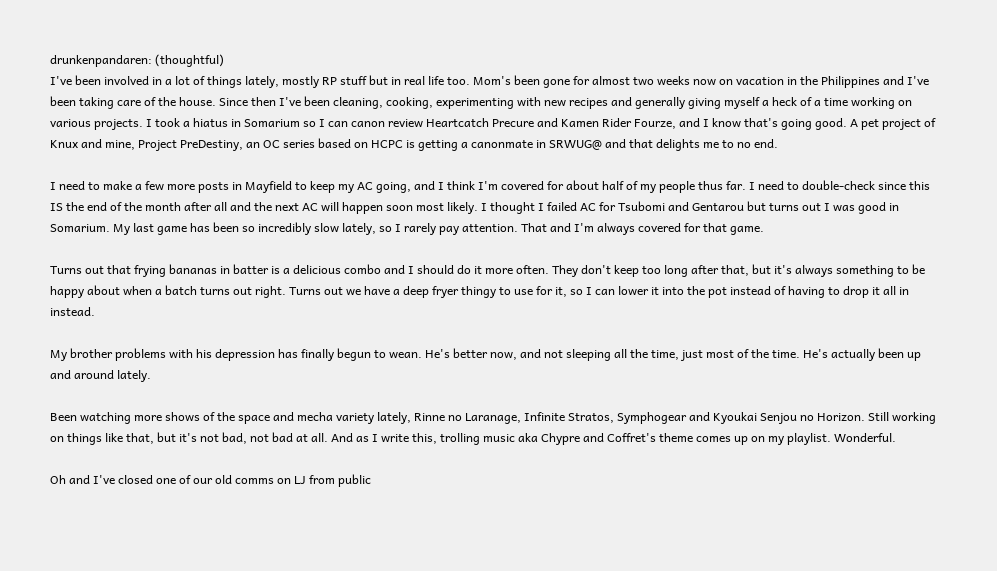drunkenpandaren: (thoughtful)
I've been involved in a lot of things lately, mostly RP stuff but in real life too. Mom's been gone for almost two weeks now on vacation in the Philippines and I've been taking care of the house. Since then I've been cleaning, cooking, experimenting with new recipes and generally giving myself a heck of a time working on various projects. I took a hiatus in Somarium so I can canon review Heartcatch Precure and Kamen Rider Fourze, and I know that's going good. A pet project of Knux and mine, Project PreDestiny, an OC series based on HCPC is getting a canonmate in SRWUG@ and that delights me to no end.

I need to make a few more posts in Mayfield to keep my AC going, and I think I'm covered for about half of my people thus far. I need to double-check since this IS the end of the month after all and the next AC will happen soon most likely. I thought I failed AC for Tsubomi and Gentarou but turns out I was good in Somarium. My last game has been so incredibly slow lately, so I rarely pay attention. That and I'm always covered for that game.

Turns out that frying bananas in batter is a delicious combo and I should do it more often. They don't keep too long after that, but it's always something to be happy about when a batch turns out right. Turns out we have a deep fryer thingy to use for it, so I can lower it into the pot instead of having to drop it all in instead.

My brother problems with his depression has finally begun to wean. He's better now, and not sleeping all the time, just most of the time. He's actually been up and around lately.

Been watching more shows of the space and mecha variety lately, Rinne no Laranage, Infinite Stratos, Symphogear and Kyoukai Senjou no Horizon. Still working on things like that, but it's not bad, not bad at all. And as I write this, trolling music aka Chypre and Coffret's theme comes up on my playlist. Wonderful.

Oh and I've closed one of our old comms on LJ from public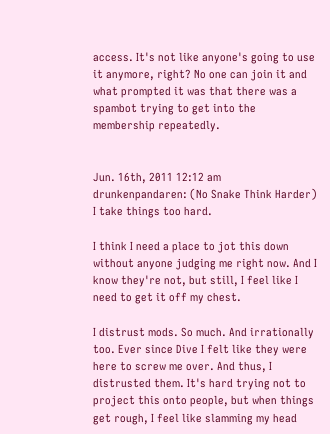access. It's not like anyone's going to use it anymore, right? No one can join it and what prompted it was that there was a spambot trying to get into the membership repeatedly.


Jun. 16th, 2011 12:12 am
drunkenpandaren: (No Snake Think Harder)
I take things too hard.

I think I need a place to jot this down without anyone judging me right now. And I know they're not, but still, I feel like I need to get it off my chest.

I distrust mods. So much. And irrationally too. Ever since Dive I felt like they were here to screw me over. And thus, I distrusted them. It's hard trying not to project this onto people, but when things get rough, I feel like slamming my head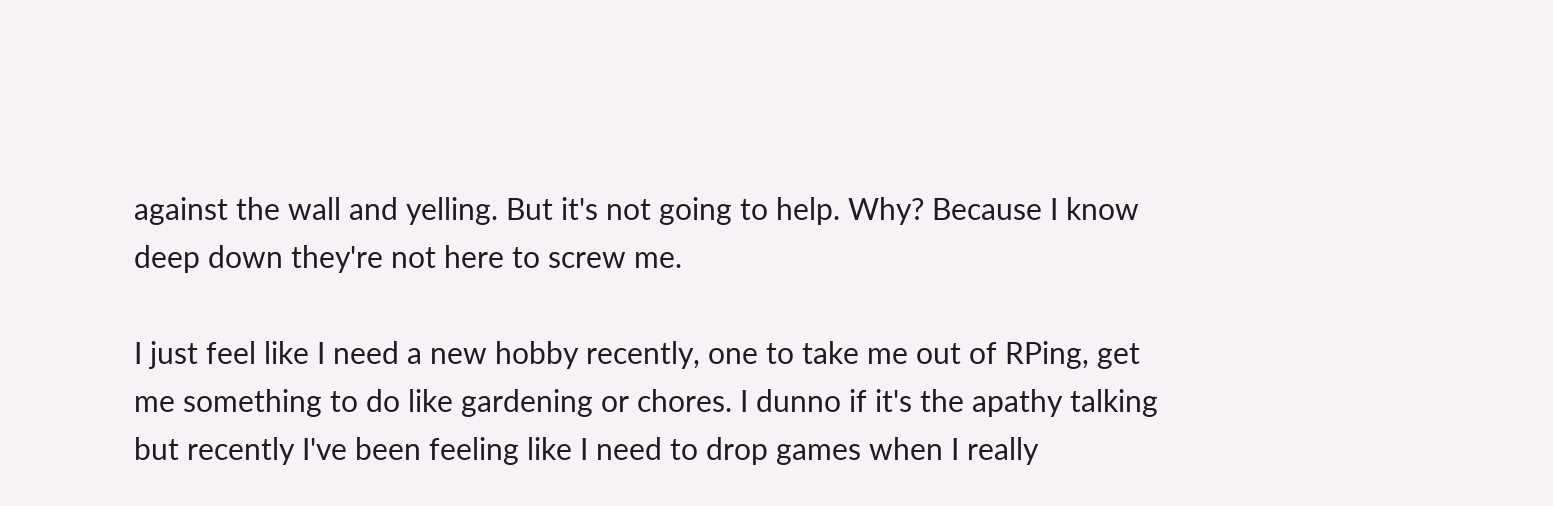against the wall and yelling. But it's not going to help. Why? Because I know deep down they're not here to screw me.

I just feel like I need a new hobby recently, one to take me out of RPing, get me something to do like gardening or chores. I dunno if it's the apathy talking but recently I've been feeling like I need to drop games when I really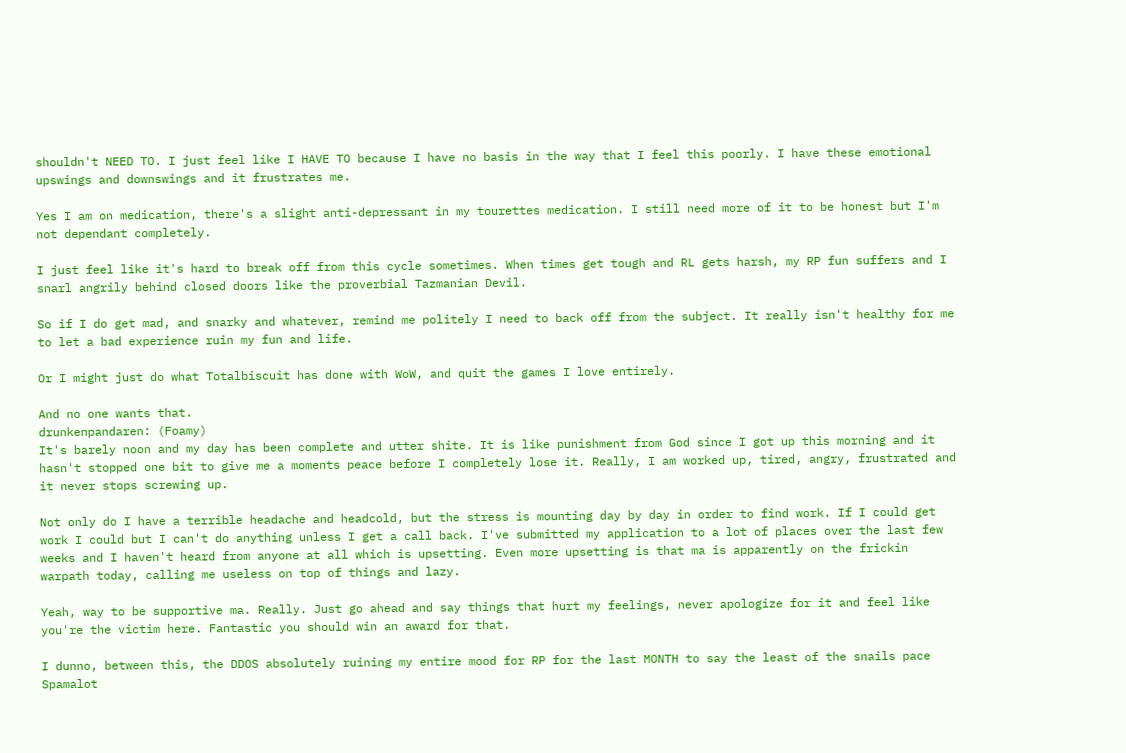shouldn't NEED TO. I just feel like I HAVE TO because I have no basis in the way that I feel this poorly. I have these emotional upswings and downswings and it frustrates me.

Yes I am on medication, there's a slight anti-depressant in my tourettes medication. I still need more of it to be honest but I'm not dependant completely.

I just feel like it's hard to break off from this cycle sometimes. When times get tough and RL gets harsh, my RP fun suffers and I snarl angrily behind closed doors like the proverbial Tazmanian Devil.

So if I do get mad, and snarky and whatever, remind me politely I need to back off from the subject. It really isn't healthy for me to let a bad experience ruin my fun and life.

Or I might just do what Totalbiscuit has done with WoW, and quit the games I love entirely.

And no one wants that.
drunkenpandaren: (Foamy)
It's barely noon and my day has been complete and utter shite. It is like punishment from God since I got up this morning and it hasn't stopped one bit to give me a moments peace before I completely lose it. Really, I am worked up, tired, angry, frustrated and it never stops screwing up.

Not only do I have a terrible headache and headcold, but the stress is mounting day by day in order to find work. If I could get work I could but I can't do anything unless I get a call back. I've submitted my application to a lot of places over the last few weeks and I haven't heard from anyone at all which is upsetting. Even more upsetting is that ma is apparently on the frickin warpath today, calling me useless on top of things and lazy.

Yeah, way to be supportive ma. Really. Just go ahead and say things that hurt my feelings, never apologize for it and feel like you're the victim here. Fantastic you should win an award for that.

I dunno, between this, the DDOS absolutely ruining my entire mood for RP for the last MONTH to say the least of the snails pace Spamalot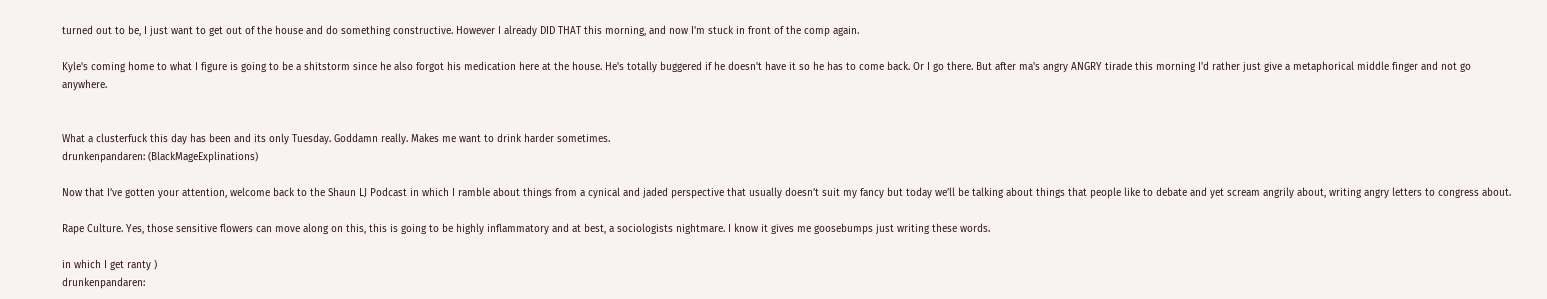turned out to be, I just want to get out of the house and do something constructive. However I already DID THAT this morning, and now I'm stuck in front of the comp again.

Kyle's coming home to what I figure is going to be a shitstorm since he also forgot his medication here at the house. He's totally buggered if he doesn't have it so he has to come back. Or I go there. But after ma's angry ANGRY tirade this morning I'd rather just give a metaphorical middle finger and not go anywhere.


What a clusterfuck this day has been and its only Tuesday. Goddamn really. Makes me want to drink harder sometimes.
drunkenpandaren: (BlackMageExplinations)

Now that I’ve gotten your attention, welcome back to the Shaun LJ Podcast in which I ramble about things from a cynical and jaded perspective that usually doesn’t suit my fancy but today we’ll be talking about things that people like to debate and yet scream angrily about, writing angry letters to congress about.

Rape Culture. Yes, those sensitive flowers can move along on this, this is going to be highly inflammatory and at best, a sociologists nightmare. I know it gives me goosebumps just writing these words.

in which I get ranty )
drunkenpandaren: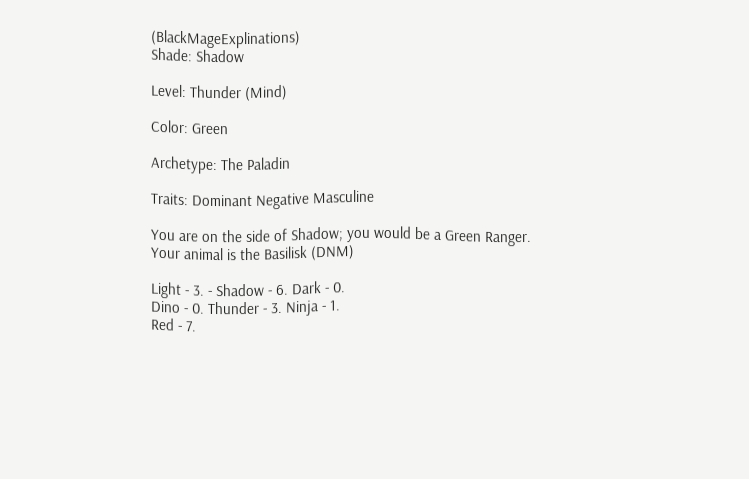(BlackMageExplinations)
Shade: Shadow

Level: Thunder (Mind)

Color: Green

Archetype: The Paladin

Traits: Dominant Negative Masculine

You are on the side of Shadow; you would be a Green Ranger. Your animal is the Basilisk (DNM)

Light - 3. - Shadow - 6. Dark - 0.
Dino - 0. Thunder - 3. Ninja - 1.
Red - 7.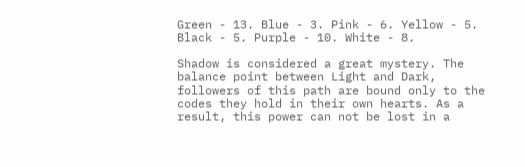Green - 13. Blue - 3. Pink - 6. Yellow - 5. Black - 5. Purple - 10. White - 8.

Shadow is considered a great mystery. The balance point between Light and Dark, followers of this path are bound only to the codes they hold in their own hearts. As a result, this power can not be lost in a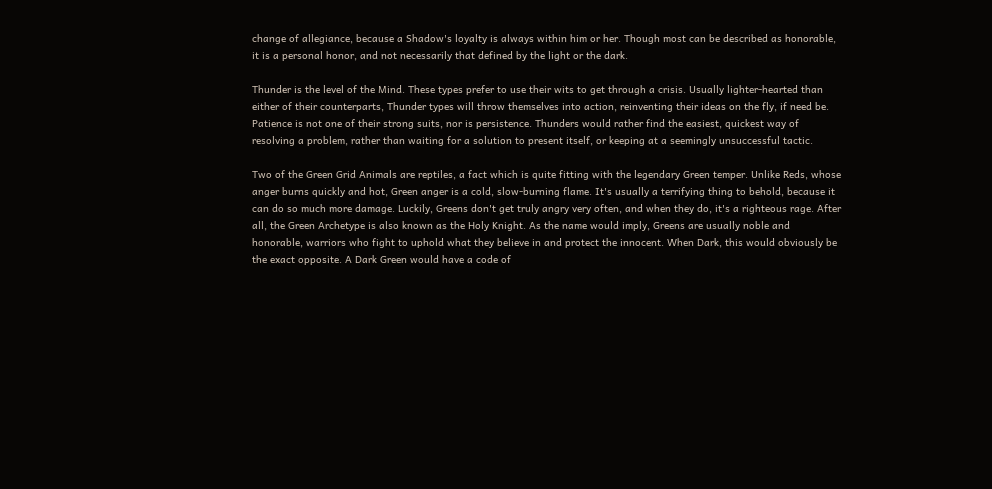change of allegiance, because a Shadow's loyalty is always within him or her. Though most can be described as honorable, it is a personal honor, and not necessarily that defined by the light or the dark.

Thunder is the level of the Mind. These types prefer to use their wits to get through a crisis. Usually lighter-hearted than either of their counterparts, Thunder types will throw themselves into action, reinventing their ideas on the fly, if need be. Patience is not one of their strong suits, nor is persistence. Thunders would rather find the easiest, quickest way of resolving a problem, rather than waiting for a solution to present itself, or keeping at a seemingly unsuccessful tactic.

Two of the Green Grid Animals are reptiles, a fact which is quite fitting with the legendary Green temper. Unlike Reds, whose anger burns quickly and hot, Green anger is a cold, slow-burning flame. It's usually a terrifying thing to behold, because it can do so much more damage. Luckily, Greens don't get truly angry very often, and when they do, it's a righteous rage. After all, the Green Archetype is also known as the Holy Knight. As the name would imply, Greens are usually noble and honorable, warriors who fight to uphold what they believe in and protect the innocent. When Dark, this would obviously be the exact opposite. A Dark Green would have a code of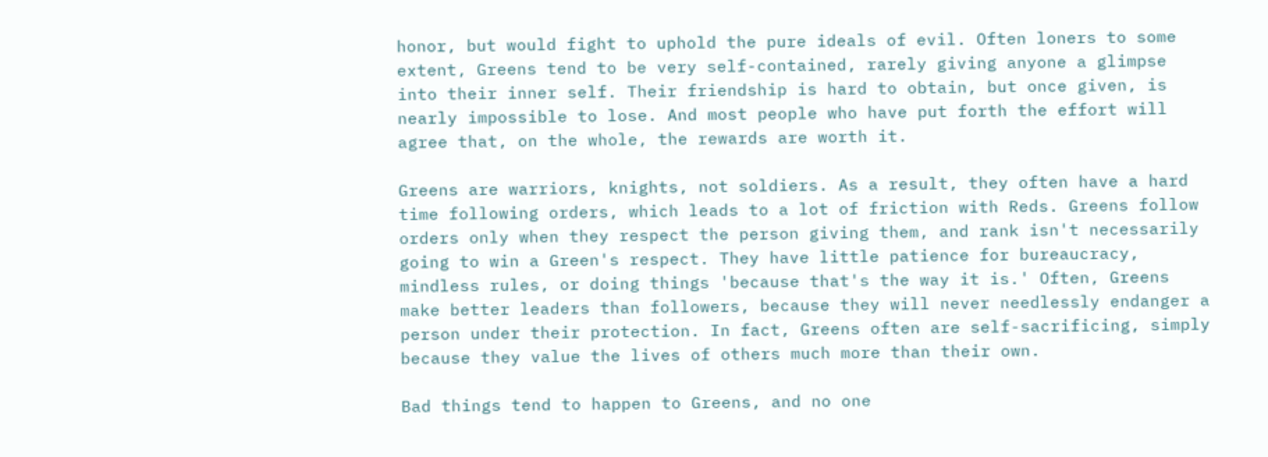honor, but would fight to uphold the pure ideals of evil. Often loners to some extent, Greens tend to be very self-contained, rarely giving anyone a glimpse into their inner self. Their friendship is hard to obtain, but once given, is nearly impossible to lose. And most people who have put forth the effort will agree that, on the whole, the rewards are worth it.

Greens are warriors, knights, not soldiers. As a result, they often have a hard time following orders, which leads to a lot of friction with Reds. Greens follow orders only when they respect the person giving them, and rank isn't necessarily going to win a Green's respect. They have little patience for bureaucracy, mindless rules, or doing things 'because that's the way it is.' Often, Greens make better leaders than followers, because they will never needlessly endanger a person under their protection. In fact, Greens often are self-sacrificing, simply because they value the lives of others much more than their own.

Bad things tend to happen to Greens, and no one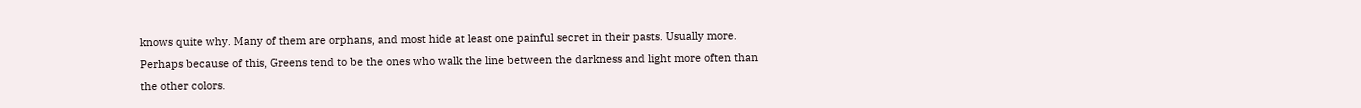knows quite why. Many of them are orphans, and most hide at least one painful secret in their pasts. Usually more. Perhaps because of this, Greens tend to be the ones who walk the line between the darkness and light more often than the other colors.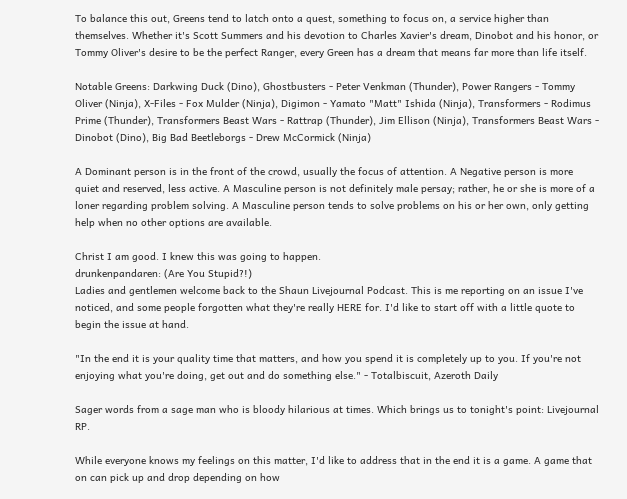To balance this out, Greens tend to latch onto a quest, something to focus on, a service higher than themselves. Whether it's Scott Summers and his devotion to Charles Xavier's dream, Dinobot and his honor, or Tommy Oliver's desire to be the perfect Ranger, every Green has a dream that means far more than life itself.

Notable Greens: Darkwing Duck (Dino), Ghostbusters - Peter Venkman (Thunder), Power Rangers - Tommy Oliver (Ninja), X-Files - Fox Mulder (Ninja), Digimon - Yamato "Matt" Ishida (Ninja), Transformers - Rodimus Prime (Thunder), Transformers Beast Wars - Rattrap (Thunder), Jim Ellison (Ninja), Transformers Beast Wars - Dinobot (Dino), Big Bad Beetleborgs - Drew McCormick (Ninja)

A Dominant person is in the front of the crowd, usually the focus of attention. A Negative person is more quiet and reserved, less active. A Masculine person is not definitely male persay; rather, he or she is more of a loner regarding problem solving. A Masculine person tends to solve problems on his or her own, only getting help when no other options are available.

Christ I am good. I knew this was going to happen.
drunkenpandaren: (Are You Stupid?!)
Ladies and gentlemen welcome back to the Shaun Livejournal Podcast. This is me reporting on an issue I've noticed, and some people forgotten what they're really HERE for. I'd like to start off with a little quote to begin the issue at hand.

"In the end it is your quality time that matters, and how you spend it is completely up to you. If you're not enjoying what you're doing, get out and do something else." - Totalbiscuit, Azeroth Daily

Sager words from a sage man who is bloody hilarious at times. Which brings us to tonight's point: Livejournal RP.

While everyone knows my feelings on this matter, I'd like to address that in the end it is a game. A game that on can pick up and drop depending on how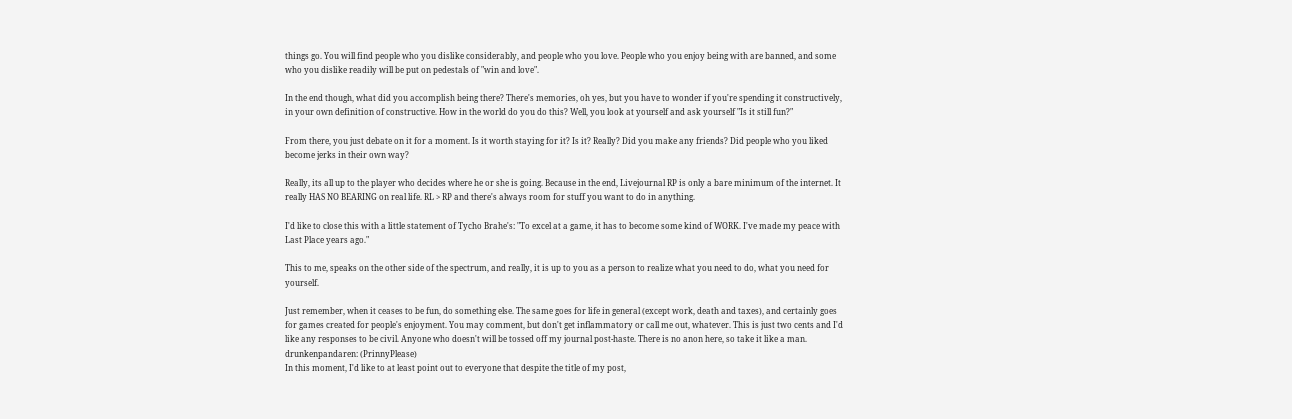things go. You will find people who you dislike considerably, and people who you love. People who you enjoy being with are banned, and some who you dislike readily will be put on pedestals of "win and love".

In the end though, what did you accomplish being there? There's memories, oh yes, but you have to wonder if you're spending it constructively, in your own definition of constructive. How in the world do you do this? Well, you look at yourself and ask yourself "Is it still fun?"

From there, you just debate on it for a moment. Is it worth staying for it? Is it? Really? Did you make any friends? Did people who you liked become jerks in their own way?

Really, its all up to the player who decides where he or she is going. Because in the end, Livejournal RP is only a bare minimum of the internet. It really HAS NO BEARING on real life. RL > RP and there's always room for stuff you want to do in anything.

I'd like to close this with a little statement of Tycho Brahe's: "To excel at a game, it has to become some kind of WORK. I've made my peace with Last Place years ago."

This to me, speaks on the other side of the spectrum, and really, it is up to you as a person to realize what you need to do, what you need for yourself.

Just remember, when it ceases to be fun, do something else. The same goes for life in general (except work, death and taxes), and certainly goes for games created for people's enjoyment. You may comment, but don't get inflammatory or call me out, whatever. This is just two cents and I'd like any responses to be civil. Anyone who doesn't will be tossed off my journal post-haste. There is no anon here, so take it like a man.
drunkenpandaren: (PrinnyPlease)
In this moment, I'd like to at least point out to everyone that despite the title of my post,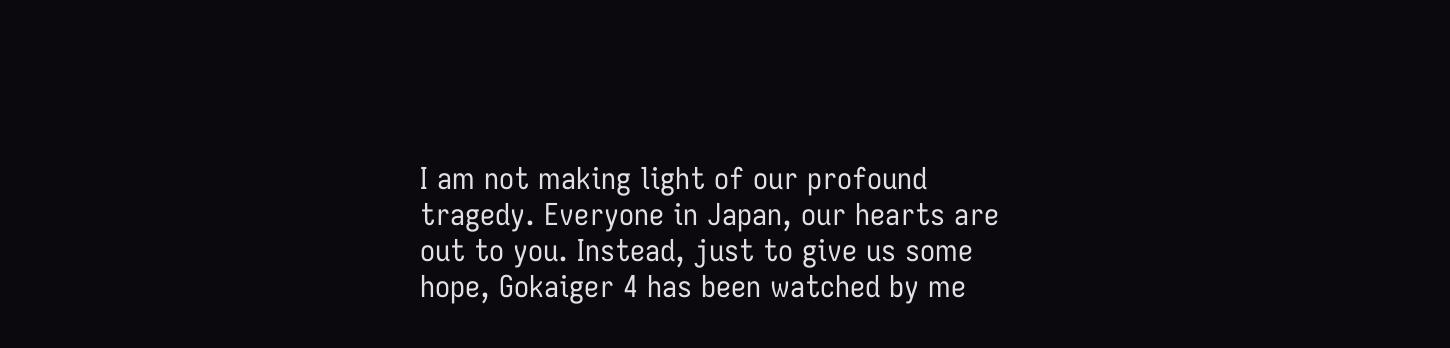I am not making light of our profound tragedy. Everyone in Japan, our hearts are out to you. Instead, just to give us some hope, Gokaiger 4 has been watched by me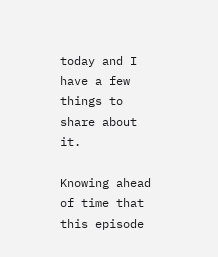today and I have a few things to share about it.

Knowing ahead of time that this episode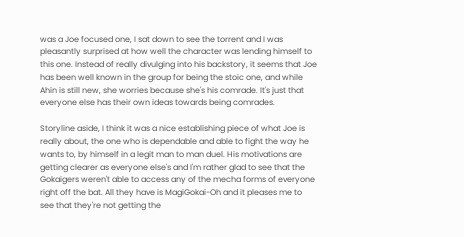was a Joe focused one, I sat down to see the torrent and I was pleasantly surprised at how well the character was lending himself to this one. Instead of really divulging into his backstory, it seems that Joe has been well known in the group for being the stoic one, and while Ahin is still new, she worries because she's his comrade. It's just that everyone else has their own ideas towards being comrades.

Storyline aside, I think it was a nice establishing piece of what Joe is really about, the one who is dependable and able to fight the way he wants to, by himself in a legit man to man duel. His motivations are getting clearer as everyone else's and I'm rather glad to see that the Gokaigers weren't able to access any of the mecha forms of everyone right off the bat. All they have is MagiGokai-Oh and it pleases me to see that they're not getting the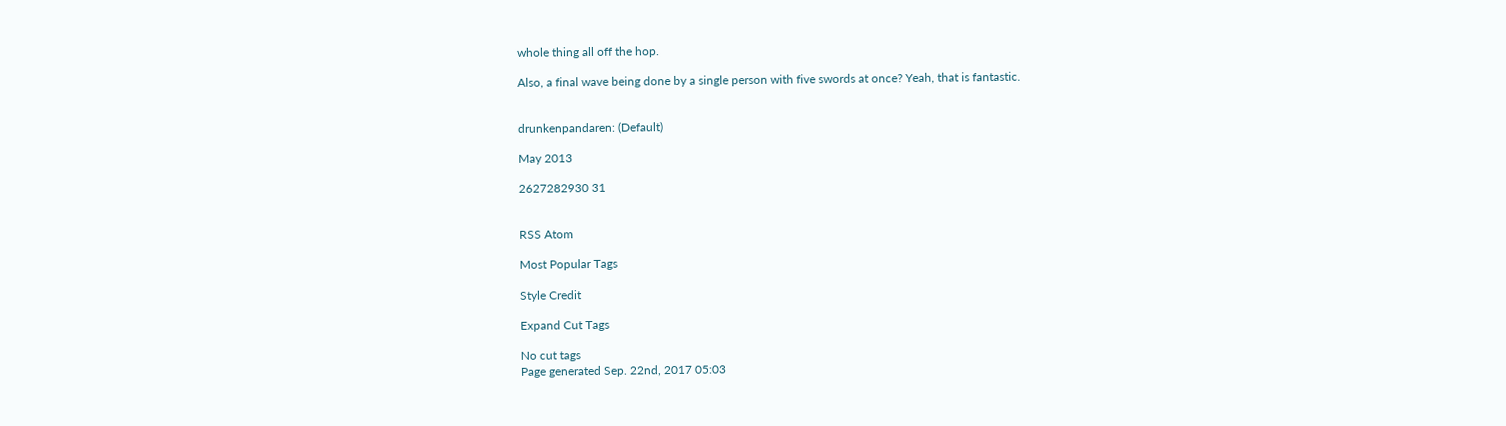whole thing all off the hop.

Also, a final wave being done by a single person with five swords at once? Yeah, that is fantastic.


drunkenpandaren: (Default)

May 2013

2627282930 31


RSS Atom

Most Popular Tags

Style Credit

Expand Cut Tags

No cut tags
Page generated Sep. 22nd, 2017 05:03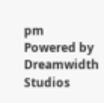pm
Powered by Dreamwidth Studios